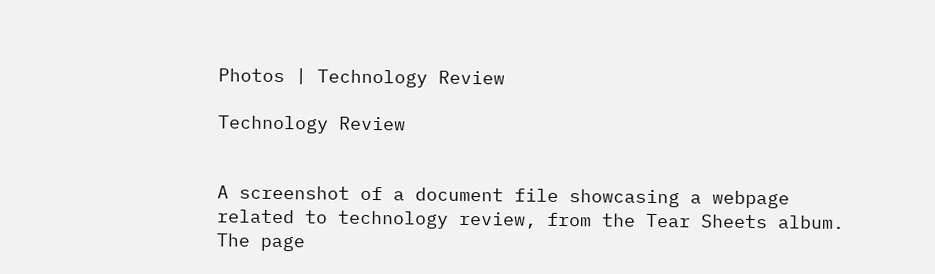Photos | Technology Review

Technology Review


A screenshot of a document file showcasing a webpage related to technology review, from the Tear Sheets album. The page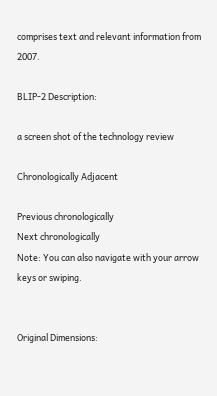comprises text and relevant information from 2007.

BLIP-2 Description:

a screen shot of the technology review

Chronologically Adjacent

Previous chronologically
Next chronologically
Note: You can also navigate with your arrow keys or swiping.


Original Dimensions: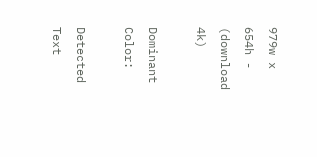979w x 654h - (download 4k)

Dominant Color:

Detected Text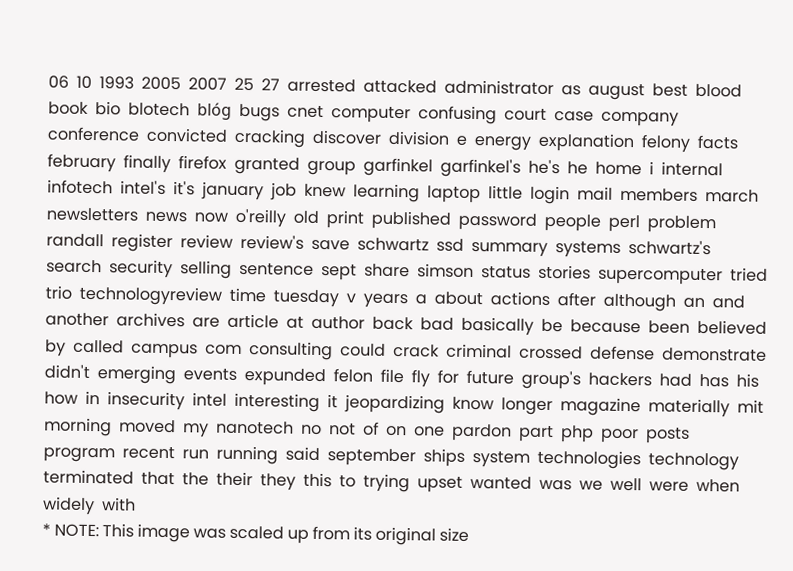06  10  1993  2005  2007  25  27  arrested  attacked  administrator  as  august  best  blood  book  bio  blotech  blóg  bugs  cnet  computer  confusing  court  case  company  conference  convicted  cracking  discover  division  e  energy  explanation  felony  facts  february  finally  firefox  granted  group  garfinkel  garfinkel's  he's  he  home  i  internal  infotech  intel's  it's  january  job  knew  learning  laptop  little  login  mail  members  march  newsletters  news  now  o'reilly  old  print  published  password  people  perl  problem  randall  register  review  review's  save  schwartz  ssd  summary  systems  schwartz's  search  security  selling  sentence  sept  share  simson  status  stories  supercomputer  tried  trio  technologyreview  time  tuesday  v  years  a  about  actions  after  although  an  and  another  archives  are  article  at  author  back  bad  basically  be  because  been  believed  by  called  campus  com  consulting  could  crack  criminal  crossed  defense  demonstrate  didn't  emerging  events  expunded  felon  file  fly  for  future  group's  hackers  had  has  his  how  in  insecurity  intel  interesting  it  jeopardizing  know  longer  magazine  materially  mit  morning  moved  my  nanotech  no  not  of  on  one  pardon  part  php  poor  posts  program  recent  run  running  said  september  ships  system  technologies  technology  terminated  that  the  their  they  this  to  trying  upset  wanted  was  we  well  were  when  widely  with
* NOTE: This image was scaled up from its original size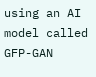using an AI model called GFP-GAN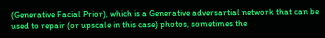(Generative Facial Prior), which is a Generative adversartial network that can be used to repair (or upscale in this case) photos, sometimes the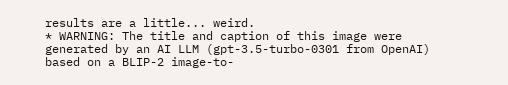results are a little... weird.
* WARNING: The title and caption of this image were generated by an AI LLM (gpt-3.5-turbo-0301 from OpenAI) based on a BLIP-2 image-to-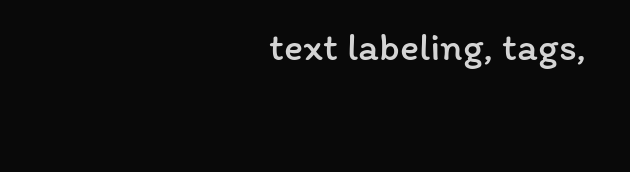text labeling, tags,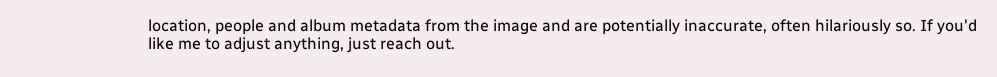location, people and album metadata from the image and are potentially inaccurate, often hilariously so. If you'd like me to adjust anything, just reach out.